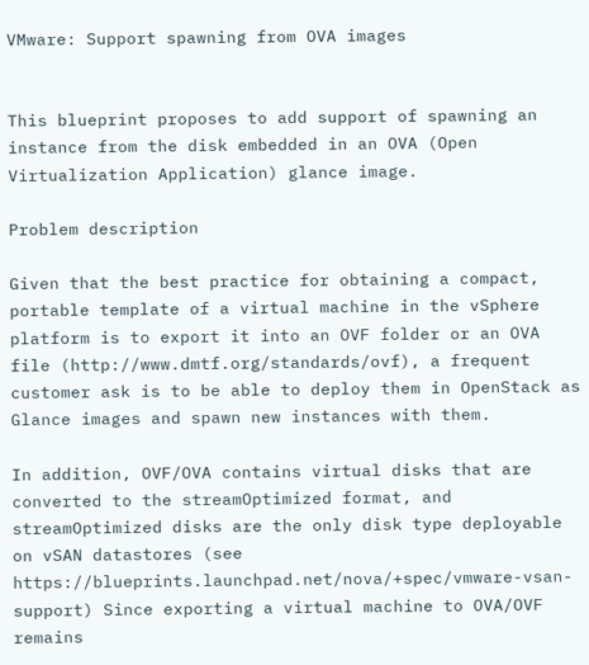VMware: Support spawning from OVA images


This blueprint proposes to add support of spawning an instance from the disk embedded in an OVA (Open Virtualization Application) glance image.

Problem description

Given that the best practice for obtaining a compact, portable template of a virtual machine in the vSphere platform is to export it into an OVF folder or an OVA file (http://www.dmtf.org/standards/ovf), a frequent customer ask is to be able to deploy them in OpenStack as Glance images and spawn new instances with them.

In addition, OVF/OVA contains virtual disks that are converted to the streamOptimized format, and streamOptimized disks are the only disk type deployable on vSAN datastores (see https://blueprints.launchpad.net/nova/+spec/vmware-vsan-support) Since exporting a virtual machine to OVA/OVF remains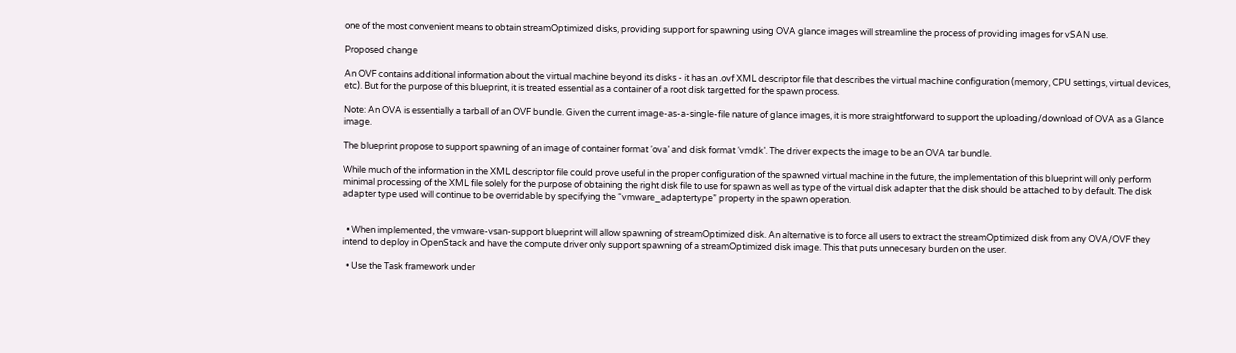one of the most convenient means to obtain streamOptimized disks, providing support for spawning using OVA glance images will streamline the process of providing images for vSAN use.

Proposed change

An OVF contains additional information about the virtual machine beyond its disks - it has an .ovf XML descriptor file that describes the virtual machine configuration (memory, CPU settings, virtual devices, etc). But for the purpose of this blueprint, it is treated essential as a container of a root disk targetted for the spawn process.

Note: An OVA is essentially a tarball of an OVF bundle. Given the current image-as-a-single-file nature of glance images, it is more straightforward to support the uploading/download of OVA as a Glance image.

The blueprint propose to support spawning of an image of container format ‘ova’ and disk format ‘vmdk’. The driver expects the image to be an OVA tar bundle.

While much of the information in the XML descriptor file could prove useful in the proper configuration of the spawned virtual machine in the future, the implementation of this blueprint will only perform minimal processing of the XML file solely for the purpose of obtaining the right disk file to use for spawn as well as type of the virtual disk adapter that the disk should be attached to by default. The disk adapter type used will continue to be overridable by specifying the “vmware_adaptertype” property in the spawn operation.


  • When implemented, the vmware-vsan-support blueprint will allow spawning of streamOptimized disk. An alternative is to force all users to extract the streamOptimized disk from any OVA/OVF they intend to deploy in OpenStack and have the compute driver only support spawning of a streamOptimized disk image. This that puts unnecesary burden on the user.

  • Use the Task framework under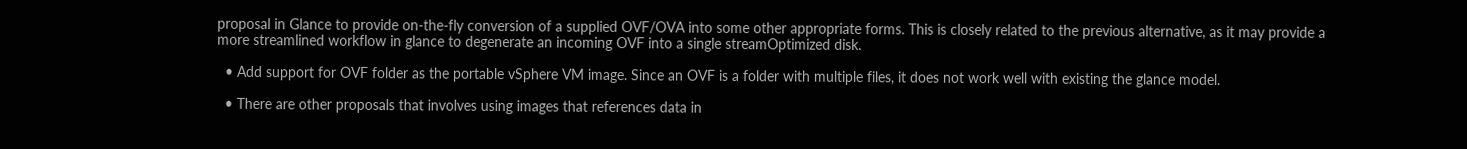proposal in Glance to provide on-the-fly conversion of a supplied OVF/OVA into some other appropriate forms. This is closely related to the previous alternative, as it may provide a more streamlined workflow in glance to degenerate an incoming OVF into a single streamOptimized disk.

  • Add support for OVF folder as the portable vSphere VM image. Since an OVF is a folder with multiple files, it does not work well with existing the glance model.

  • There are other proposals that involves using images that references data in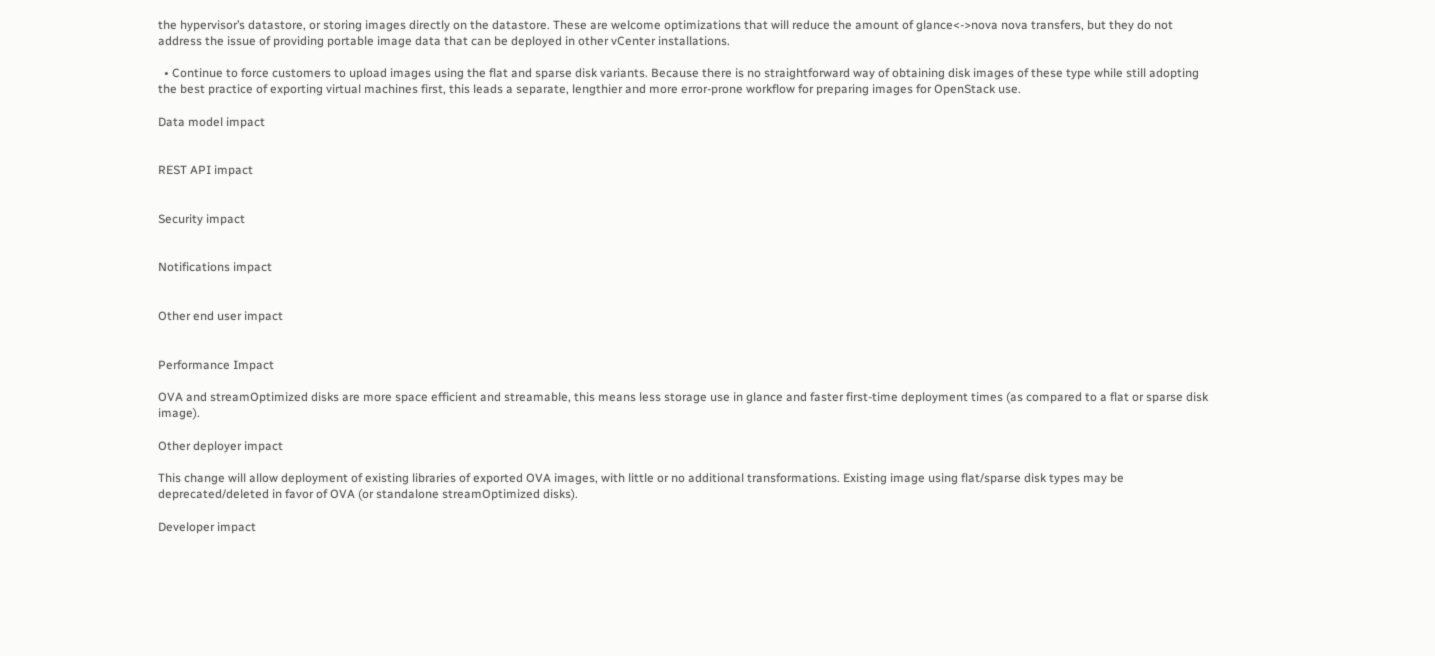the hypervisor’s datastore, or storing images directly on the datastore. These are welcome optimizations that will reduce the amount of glance<->nova nova transfers, but they do not address the issue of providing portable image data that can be deployed in other vCenter installations.

  • Continue to force customers to upload images using the flat and sparse disk variants. Because there is no straightforward way of obtaining disk images of these type while still adopting the best practice of exporting virtual machines first, this leads a separate, lengthier and more error-prone workflow for preparing images for OpenStack use.

Data model impact


REST API impact


Security impact


Notifications impact


Other end user impact


Performance Impact

OVA and streamOptimized disks are more space efficient and streamable, this means less storage use in glance and faster first-time deployment times (as compared to a flat or sparse disk image).

Other deployer impact

This change will allow deployment of existing libraries of exported OVA images, with little or no additional transformations. Existing image using flat/sparse disk types may be deprecated/deleted in favor of OVA (or standalone streamOptimized disks).

Developer impact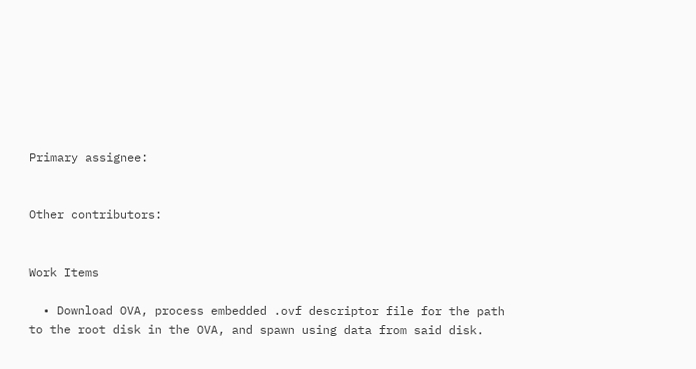Primary assignee:


Other contributors:


Work Items

  • Download OVA, process embedded .ovf descriptor file for the path to the root disk in the OVA, and spawn using data from said disk.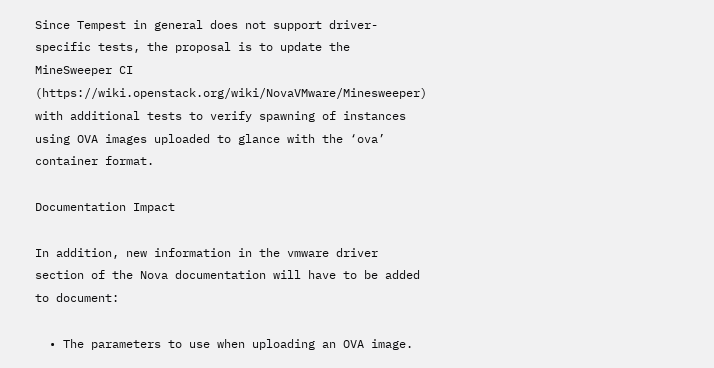Since Tempest in general does not support driver-specific tests, the proposal is to update the MineSweeper CI (https://wiki.openstack.org/wiki/NovaVMware/Minesweeper) with additional tests to verify spawning of instances using OVA images uploaded to glance with the ‘ova’ container format.

Documentation Impact

In addition, new information in the vmware driver section of the Nova documentation will have to be added to document:

  • The parameters to use when uploading an OVA image.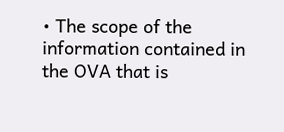• The scope of the information contained in the OVA that is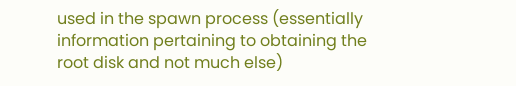used in the spawn process (essentially information pertaining to obtaining the root disk and not much else)